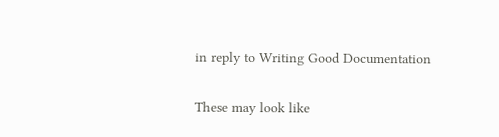in reply to Writing Good Documentation

These may look like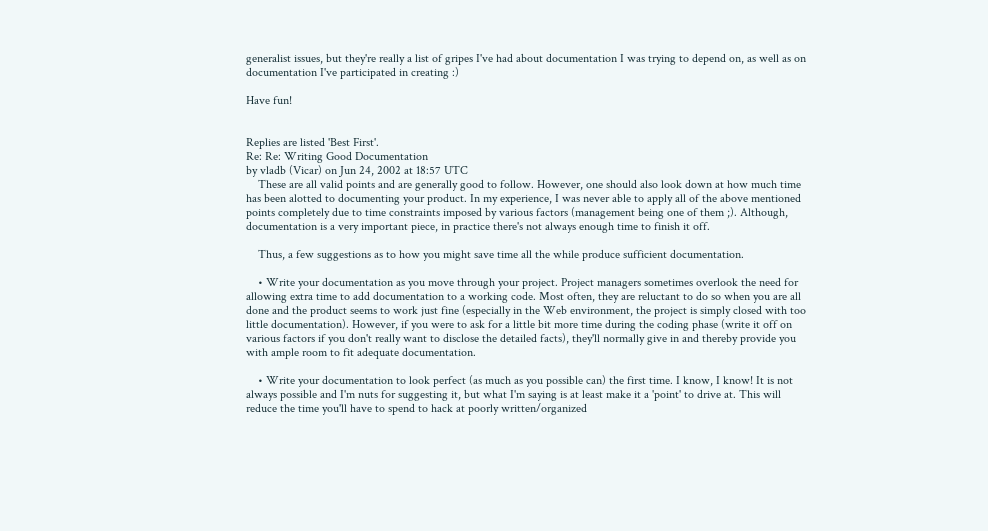generalist issues, but they're really a list of gripes I've had about documentation I was trying to depend on, as well as on documentation I've participated in creating :)

Have fun!


Replies are listed 'Best First'.
Re: Re: Writing Good Documentation
by vladb (Vicar) on Jun 24, 2002 at 18:57 UTC
    These are all valid points and are generally good to follow. However, one should also look down at how much time has been alotted to documenting your product. In my experience, I was never able to apply all of the above mentioned points completely due to time constraints imposed by various factors (management being one of them ;). Although, documentation is a very important piece, in practice there's not always enough time to finish it off.

    Thus, a few suggestions as to how you might save time all the while produce sufficient documentation.

    • Write your documentation as you move through your project. Project managers sometimes overlook the need for allowing extra time to add documentation to a working code. Most often, they are reluctant to do so when you are all done and the product seems to work just fine (especially in the Web environment, the project is simply closed with too little documentation). However, if you were to ask for a little bit more time during the coding phase (write it off on various factors if you don't really want to disclose the detailed facts), they'll normally give in and thereby provide you with ample room to fit adequate documentation.

    • Write your documentation to look perfect (as much as you possible can) the first time. I know, I know! It is not always possible and I'm nuts for suggesting it, but what I'm saying is at least make it a 'point' to drive at. This will reduce the time you'll have to spend to hack at poorly written/organized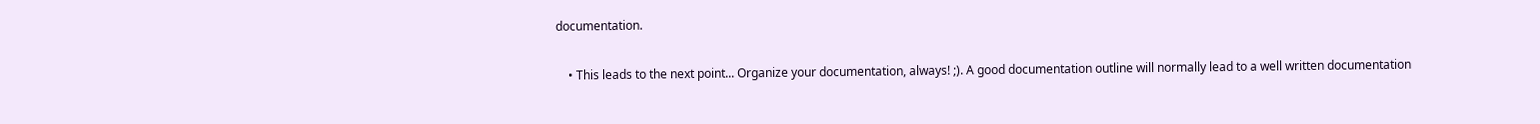documentation.

    • This leads to the next point... Organize your documentation, always! ;). A good documentation outline will normally lead to a well written documentation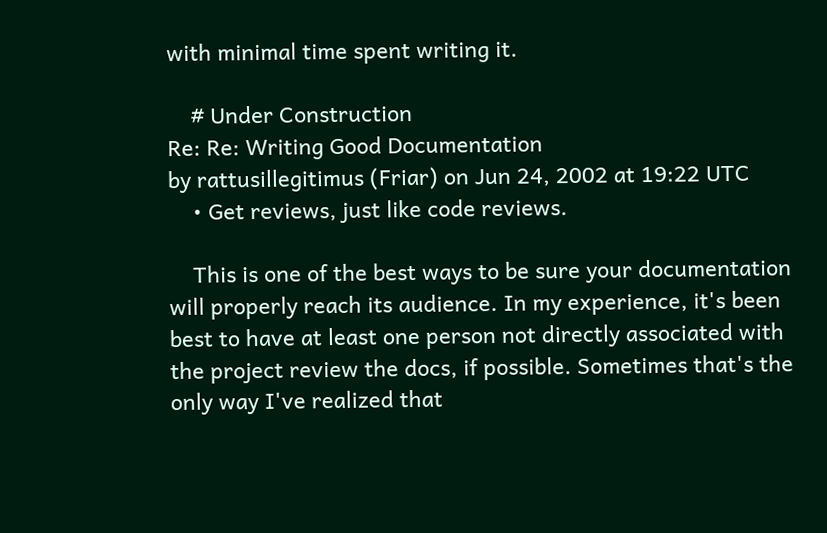with minimal time spent writing it.

    # Under Construction
Re: Re: Writing Good Documentation
by rattusillegitimus (Friar) on Jun 24, 2002 at 19:22 UTC
    • Get reviews, just like code reviews.

    This is one of the best ways to be sure your documentation will properly reach its audience. In my experience, it's been best to have at least one person not directly associated with the project review the docs, if possible. Sometimes that's the only way I've realized that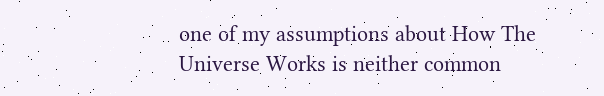one of my assumptions about How The Universe Works is neither common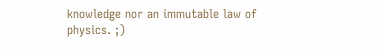knowledge nor an immutable law of physics. ;)